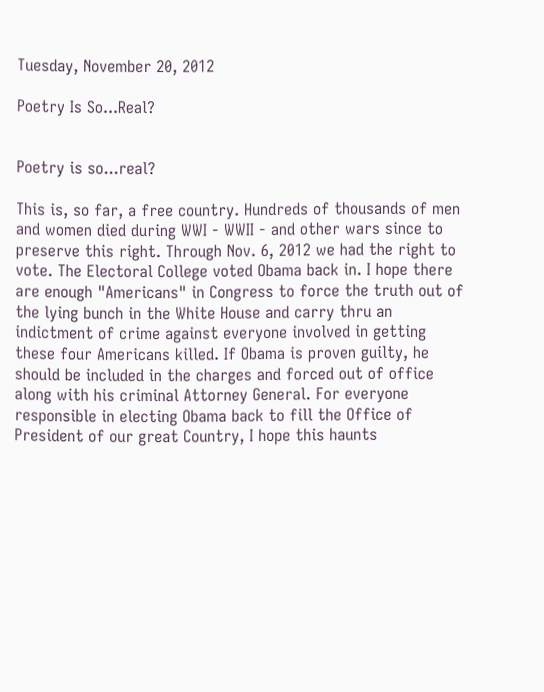Tuesday, November 20, 2012

Poetry Is So...Real?


Poetry is so...real?

This is, so far, a free country. Hundreds of thousands of men and women died during WWI - WWII - and other wars since to preserve this right. Through Nov. 6, 2012 we had the right to vote. The Electoral College voted Obama back in. I hope there are enough "Americans" in Congress to force the truth out of the lying bunch in the White House and carry thru an indictment of crime against everyone involved in getting these four Americans killed. If Obama is proven guilty, he should be included in the charges and forced out of office along with his criminal Attorney General. For everyone responsible in electing Obama back to fill the Office of President of our great Country, I hope this haunts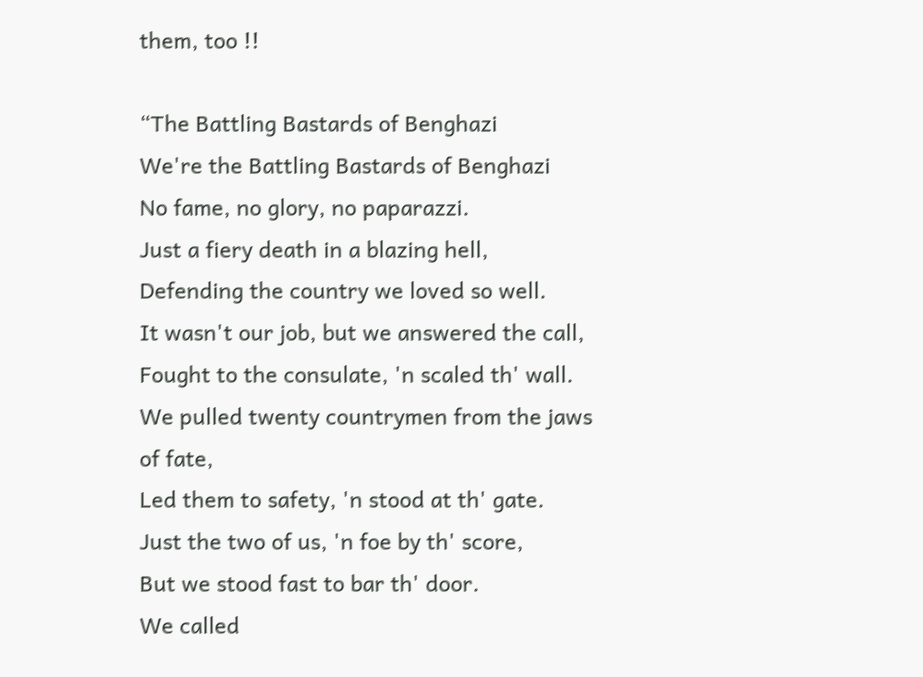them, too !!

“The Battling Bastards of Benghazi
We're the Battling Bastards of Benghazi
No fame, no glory, no paparazzi.
Just a fiery death in a blazing hell,
Defending the country we loved so well.
It wasn't our job, but we answered the call,
Fought to the consulate, 'n scaled th' wall.
We pulled twenty countrymen from the jaws of fate,
Led them to safety, 'n stood at th' gate.
Just the two of us, 'n foe by th' score,
But we stood fast to bar th' door.
We called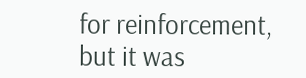for reinforcement, but it was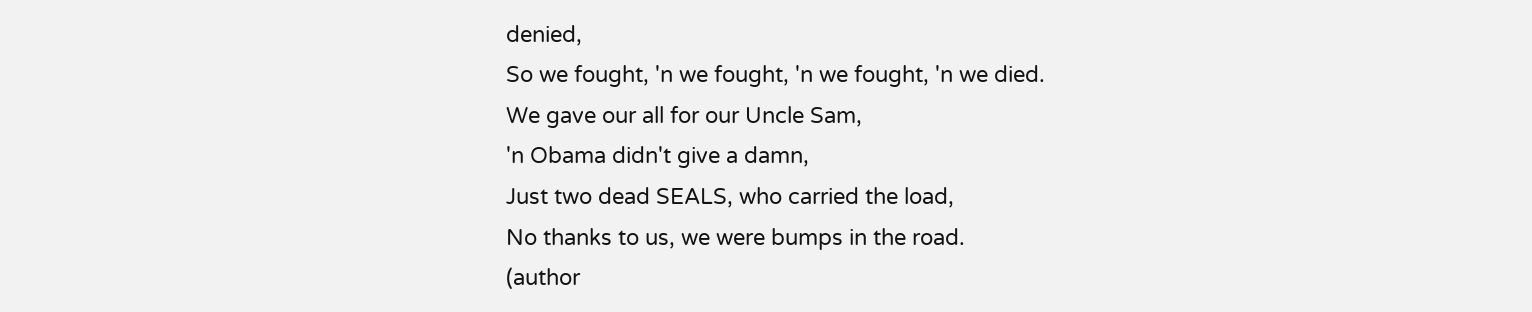denied,
So we fought, 'n we fought, 'n we fought, 'n we died.
We gave our all for our Uncle Sam,
'n Obama didn't give a damn,
Just two dead SEALS, who carried the load,
No thanks to us, we were bumps in the road.
(author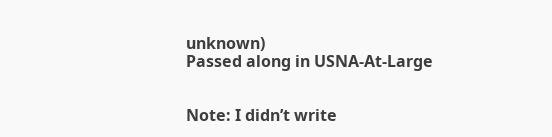unknown)
Passed along in USNA-At-Large


Note: I didn’t write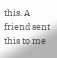this. A friend sent this to me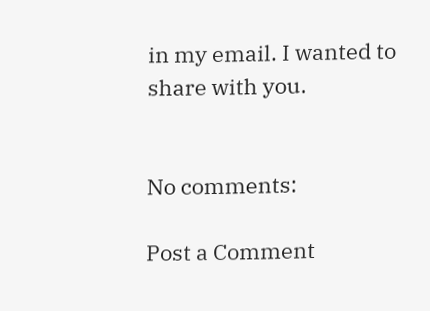in my email. I wanted to share with you.


No comments:

Post a Comment